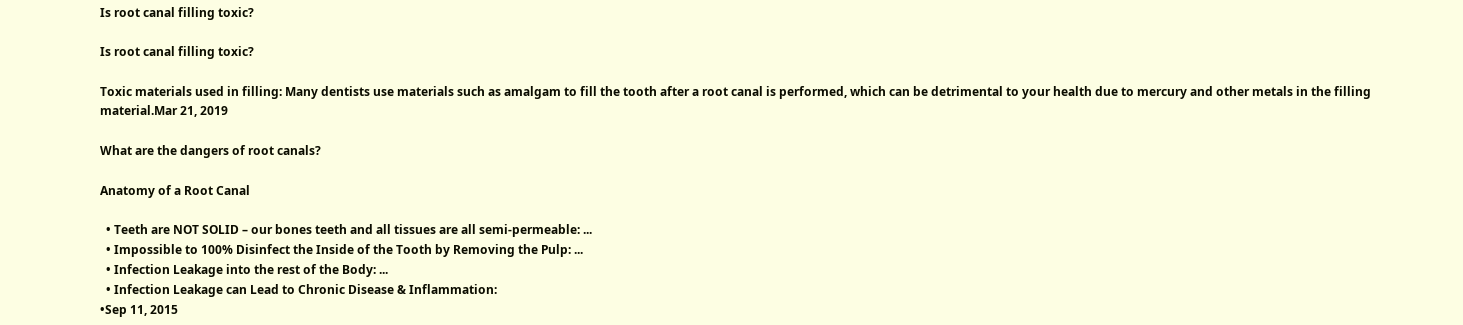Is root canal filling toxic?

Is root canal filling toxic?

Toxic materials used in filling: Many dentists use materials such as amalgam to fill the tooth after a root canal is performed, which can be detrimental to your health due to mercury and other metals in the filling material.Mar 21, 2019

What are the dangers of root canals?

Anatomy of a Root Canal

  • Teeth are NOT SOLID – our bones teeth and all tissues are all semi-permeable: ...
  • Impossible to 100% Disinfect the Inside of the Tooth by Removing the Pulp: ...
  • Infection Leakage into the rest of the Body: ...
  • Infection Leakage can Lead to Chronic Disease & Inflammation:
•Sep 11, 2015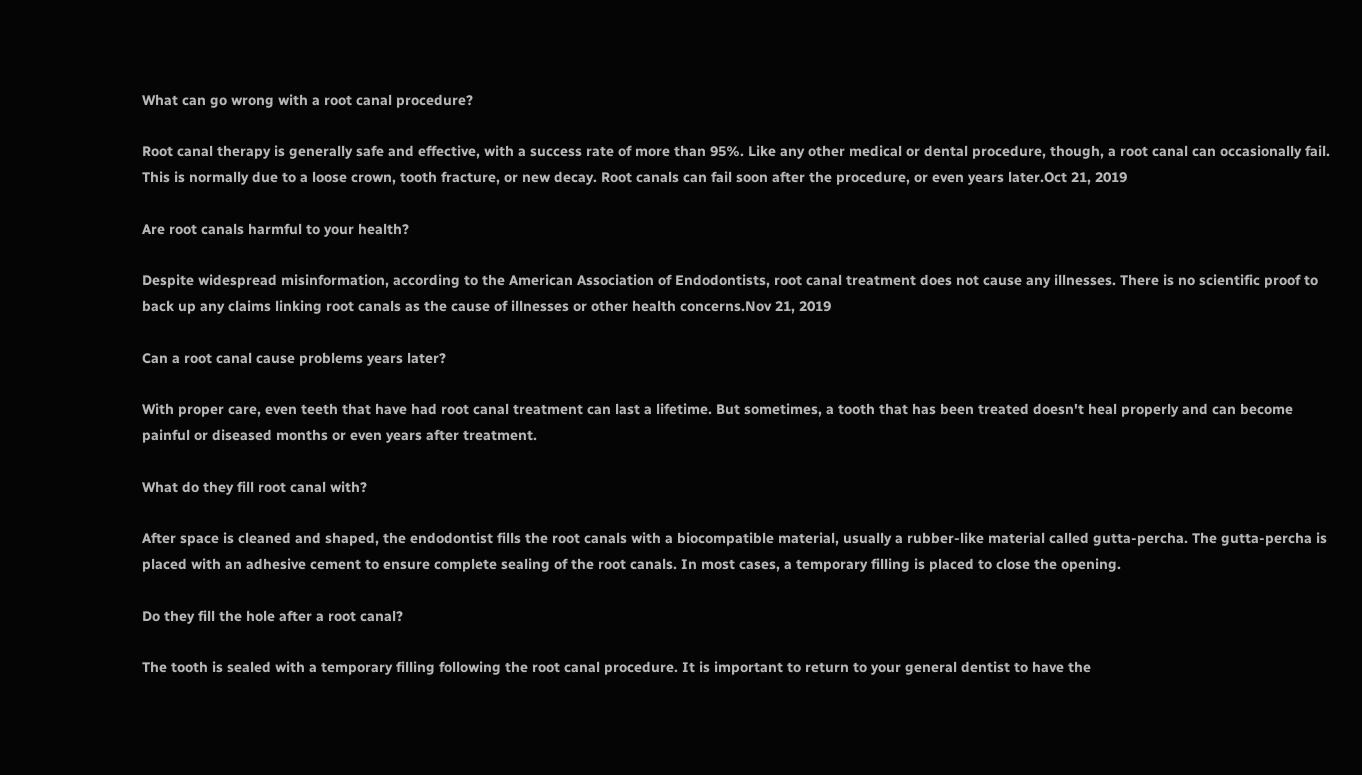What can go wrong with a root canal procedure?

Root canal therapy is generally safe and effective, with a success rate of more than 95%. Like any other medical or dental procedure, though, a root canal can occasionally fail. This is normally due to a loose crown, tooth fracture, or new decay. Root canals can fail soon after the procedure, or even years later.Oct 21, 2019

Are root canals harmful to your health?

Despite widespread misinformation, according to the American Association of Endodontists, root canal treatment does not cause any illnesses. There is no scientific proof to back up any claims linking root canals as the cause of illnesses or other health concerns.Nov 21, 2019

Can a root canal cause problems years later?

With proper care, even teeth that have had root canal treatment can last a lifetime. But sometimes, a tooth that has been treated doesn't heal properly and can become painful or diseased months or even years after treatment.

What do they fill root canal with?

After space is cleaned and shaped, the endodontist fills the root canals with a biocompatible material, usually a rubber-like material called gutta-percha. The gutta-percha is placed with an adhesive cement to ensure complete sealing of the root canals. In most cases, a temporary filling is placed to close the opening.

Do they fill the hole after a root canal?

The tooth is sealed with a temporary filling following the root canal procedure. It is important to return to your general dentist to have the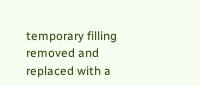temporary filling removed and replaced with a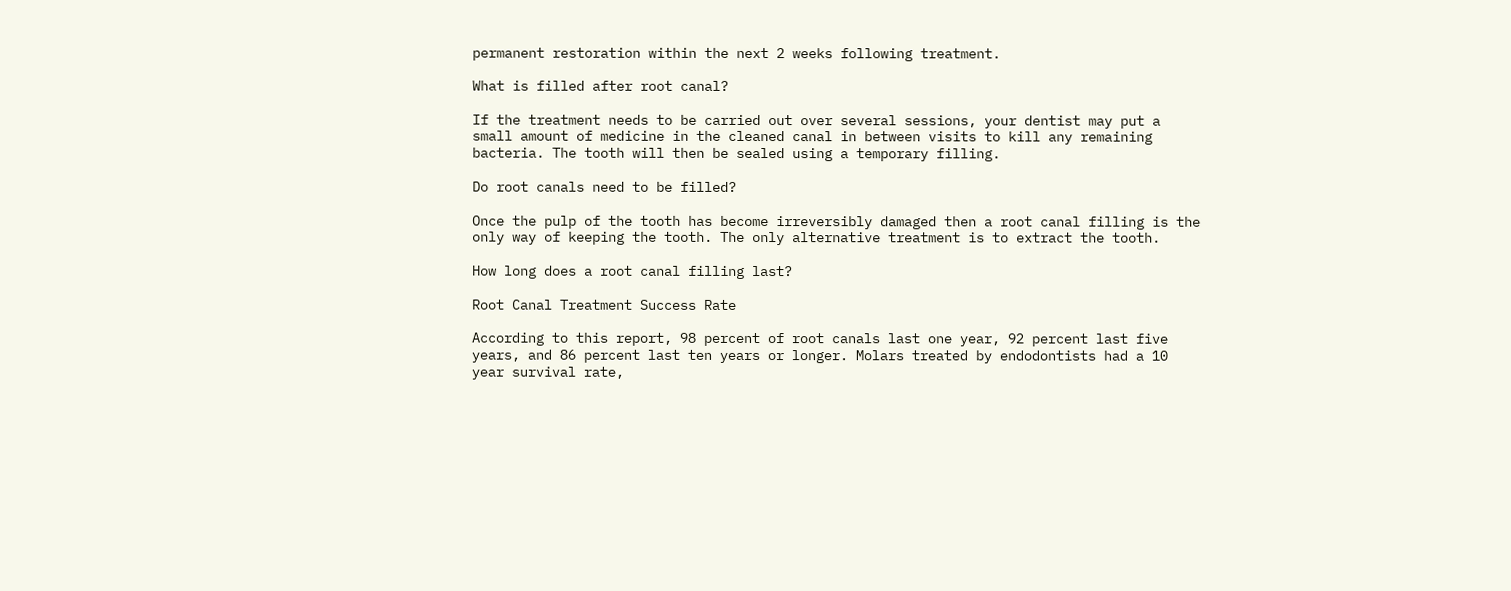permanent restoration within the next 2 weeks following treatment.

What is filled after root canal?

If the treatment needs to be carried out over several sessions, your dentist may put a small amount of medicine in the cleaned canal in between visits to kill any remaining bacteria. The tooth will then be sealed using a temporary filling.

Do root canals need to be filled?

Once the pulp of the tooth has become irreversibly damaged then a root canal filling is the only way of keeping the tooth. The only alternative treatment is to extract the tooth.

How long does a root canal filling last?

Root Canal Treatment Success Rate

According to this report, 98 percent of root canals last one year, 92 percent last five years, and 86 percent last ten years or longer. Molars treated by endodontists had a 10 year survival rate,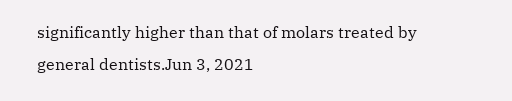significantly higher than that of molars treated by general dentists.Jun 3, 2021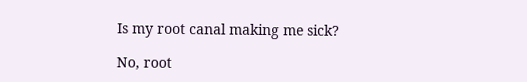Is my root canal making me sick?

No, root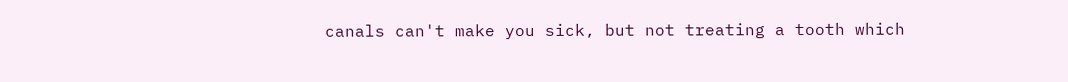canals can't make you sick, but not treating a tooth which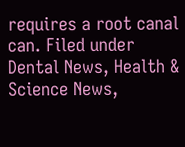requires a root canal can. Filed under Dental News, Health & Science News,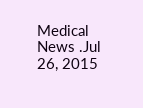Medical News .Jul 26, 2015